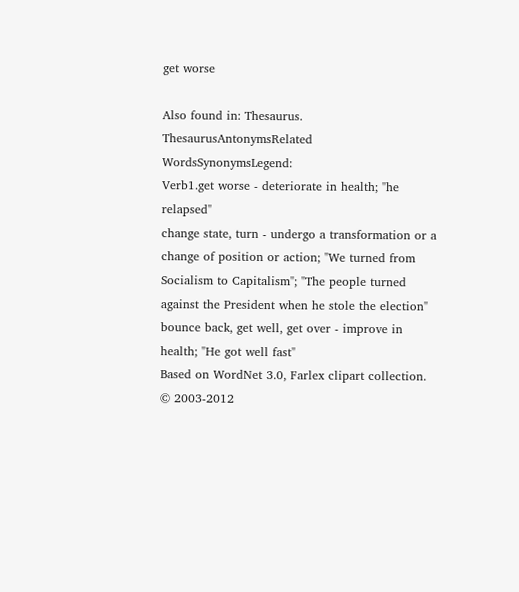get worse

Also found in: Thesaurus.
ThesaurusAntonymsRelated WordsSynonymsLegend:
Verb1.get worse - deteriorate in health; "he relapsed"
change state, turn - undergo a transformation or a change of position or action; "We turned from Socialism to Capitalism"; "The people turned against the President when he stole the election"
bounce back, get well, get over - improve in health; "He got well fast"
Based on WordNet 3.0, Farlex clipart collection. © 2003-2012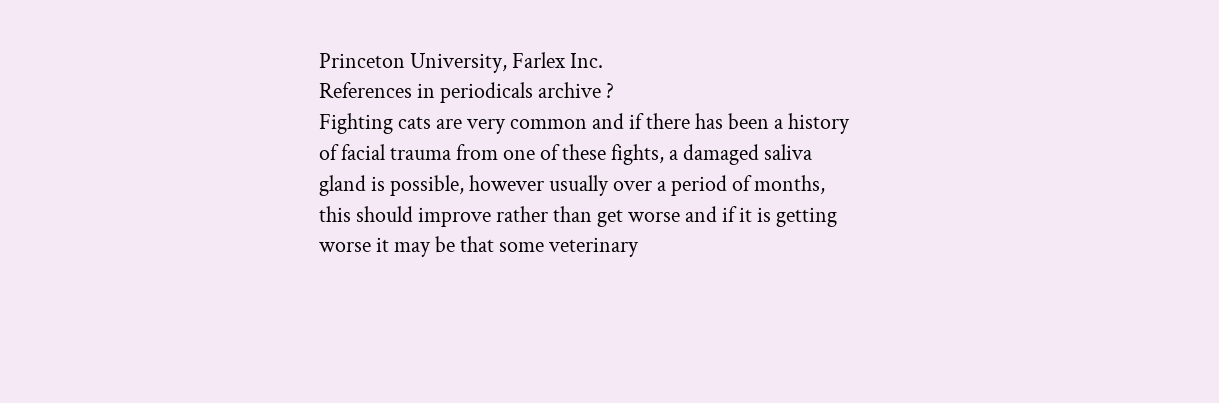Princeton University, Farlex Inc.
References in periodicals archive ?
Fighting cats are very common and if there has been a history of facial trauma from one of these fights, a damaged saliva gland is possible, however usually over a period of months, this should improve rather than get worse and if it is getting worse it may be that some veterinary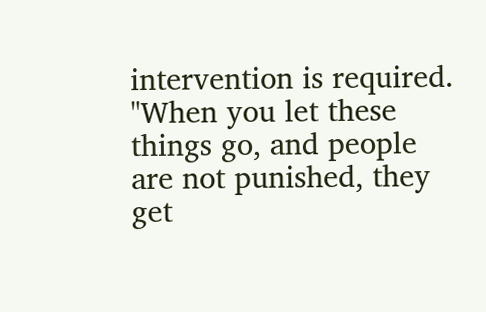intervention is required.
"When you let these things go, and people are not punished, they get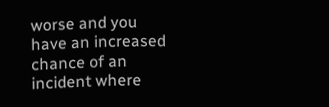worse and you have an increased chance of an incident where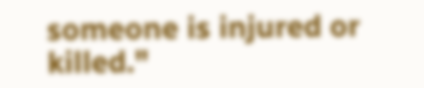someone is injured or killed."